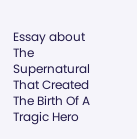Essay about The Supernatural That Created The Birth Of A Tragic Hero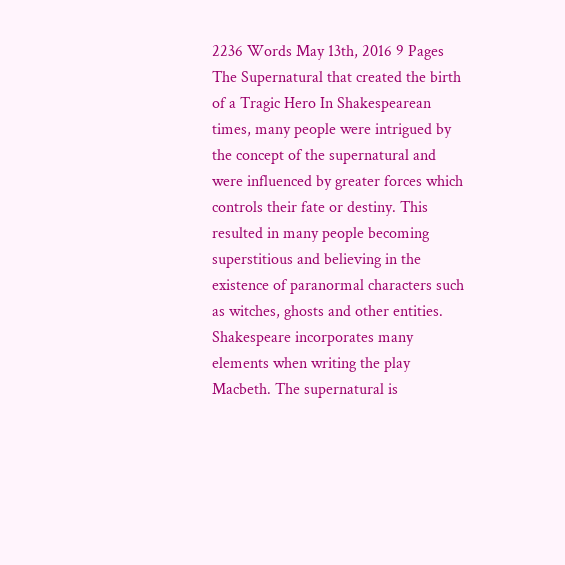2236 Words May 13th, 2016 9 Pages
The Supernatural that created the birth of a Tragic Hero In Shakespearean times, many people were intrigued by the concept of the supernatural and were influenced by greater forces which controls their fate or destiny. This resulted in many people becoming superstitious and believing in the existence of paranormal characters such as witches, ghosts and other entities. Shakespeare incorporates many elements when writing the play Macbeth. The supernatural is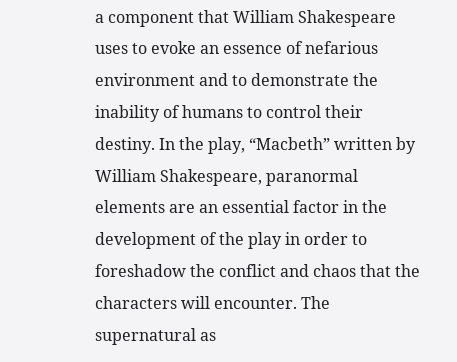a component that William Shakespeare uses to evoke an essence of nefarious environment and to demonstrate the inability of humans to control their destiny. In the play, “Macbeth” written by William Shakespeare, paranormal elements are an essential factor in the development of the play in order to foreshadow the conflict and chaos that the characters will encounter. The supernatural as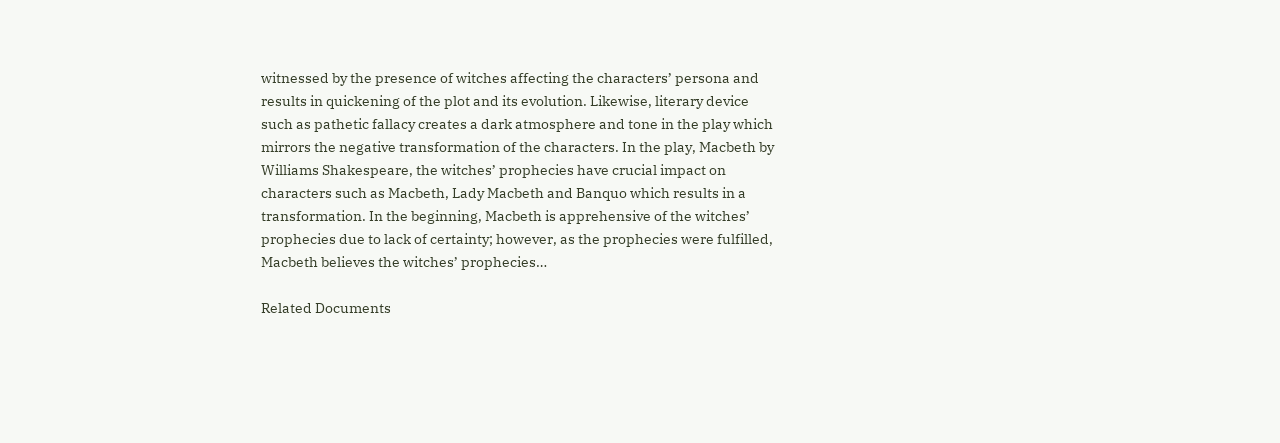witnessed by the presence of witches affecting the characters’ persona and results in quickening of the plot and its evolution. Likewise, literary device such as pathetic fallacy creates a dark atmosphere and tone in the play which mirrors the negative transformation of the characters. In the play, Macbeth by Williams Shakespeare, the witches’ prophecies have crucial impact on characters such as Macbeth, Lady Macbeth and Banquo which results in a transformation. In the beginning, Macbeth is apprehensive of the witches’ prophecies due to lack of certainty; however, as the prophecies were fulfilled, Macbeth believes the witches’ prophecies…

Related Documents